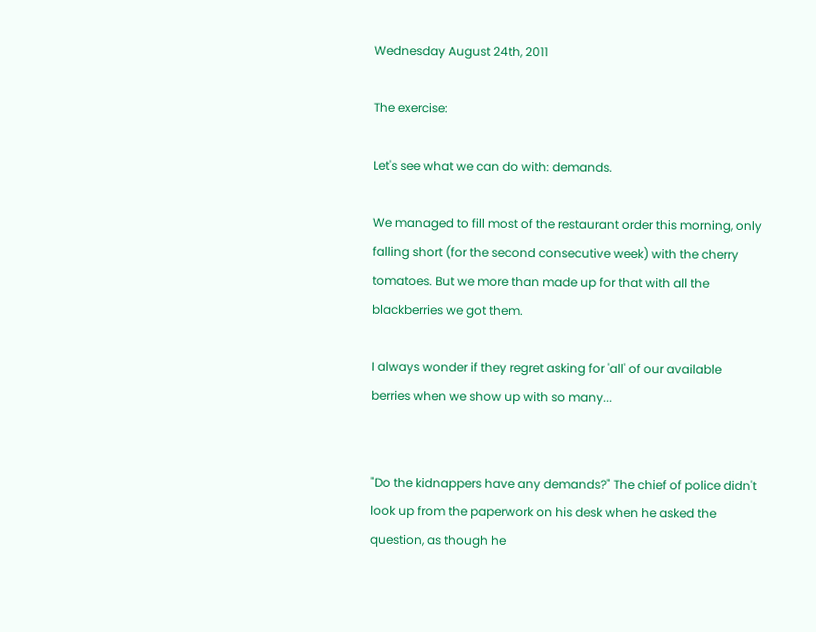Wednesday August 24th, 2011

The exercise:

Let's see what we can do with: demands.

We managed to fill most of the restaurant order this morning, only falling short (for the second consecutive week) with the cherry tomatoes. But we more than made up for that with all the blackberries we got them.

I always wonder if they regret asking for 'all' of our available berries when we show up with so many...


"Do the kidnappers have any demands?" The chief of police didn't look up from the paperwork on his desk when he asked the question, as though he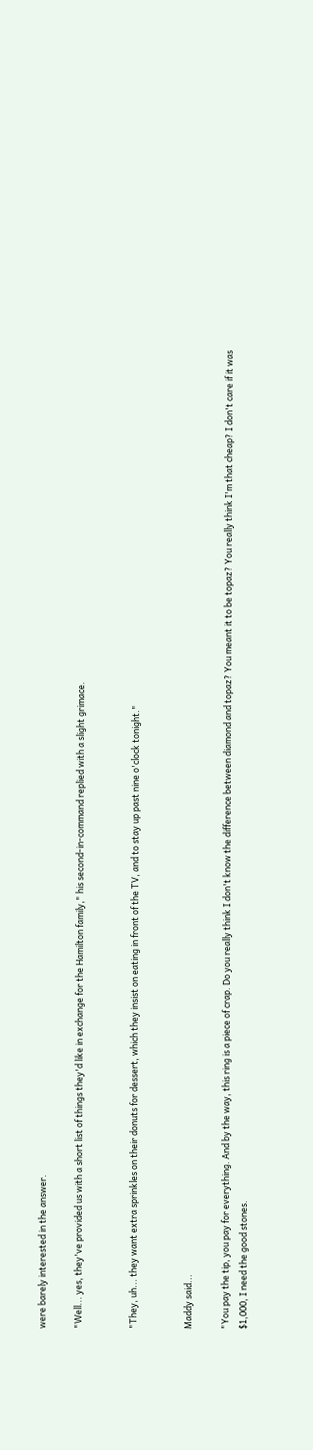were barely interested in the answer.

"Well... yes, they've provided us with a short list of things they'd like in exchange for the Hamilton family," his second-in-command replied with a slight grimace.


"They, uh... they want extra sprinkles on their donuts for dessert, which they insist on eating in front of the TV, and to stay up past nine o'clock tonight."


Maddy said...

"You pay the tip, you pay for everything. And by the way, this ring is a piece of crap. Do you really think I don't know the difference between diamond and topaz? You meant it to be topaz? You really think I'm that cheap? I don't care if it was $1,000, I need the good stones.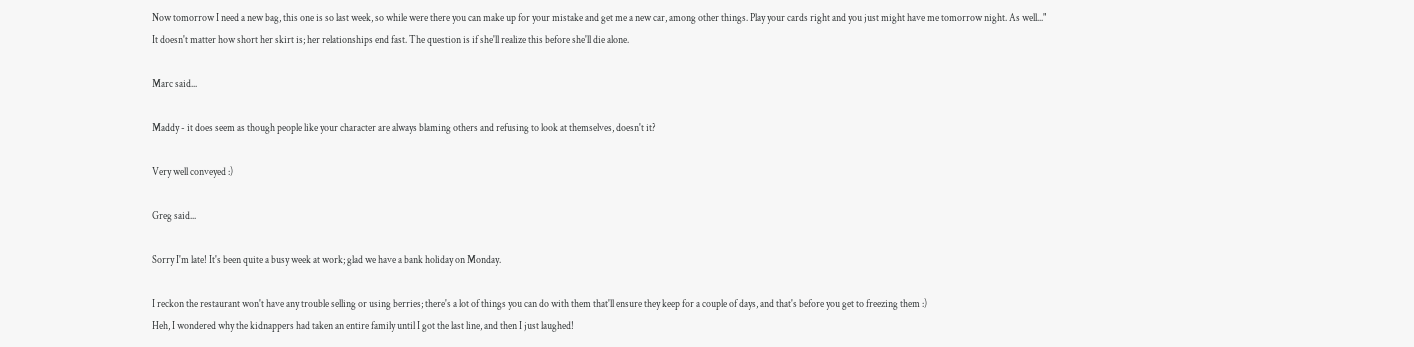Now tomorrow I need a new bag, this one is so last week, so while were there you can make up for your mistake and get me a new car, among other things. Play your cards right and you just might have me tomorrow night. As well..."
It doesn't matter how short her skirt is; her relationships end fast. The question is if she'll realize this before she'll die alone.

Marc said...

Maddy - it does seem as though people like your character are always blaming others and refusing to look at themselves, doesn't it?

Very well conveyed :)

Greg said...

Sorry I'm late! It's been quite a busy week at work; glad we have a bank holiday on Monday.

I reckon the restaurant won't have any trouble selling or using berries; there's a lot of things you can do with them that'll ensure they keep for a couple of days, and that's before you get to freezing them :)
Heh, I wondered why the kidnappers had taken an entire family until I got the last line, and then I just laughed!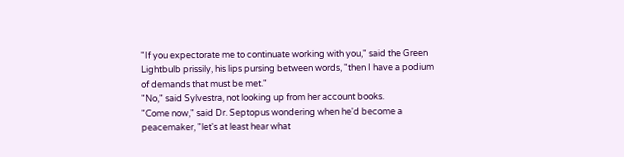"If you expectorate me to continuate working with you," said the Green Lightbulb prissily, his lips pursing between words, "then I have a podium of demands that must be met."
"No," said Sylvestra, not looking up from her account books.
"Come now," said Dr. Septopus wondering when he'd become a peacemaker, "let's at least hear what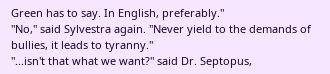Green has to say. In English, preferably."
"No," said Sylvestra again. "Never yield to the demands of bullies, it leads to tyranny."
"...isn't that what we want?" said Dr. Septopus,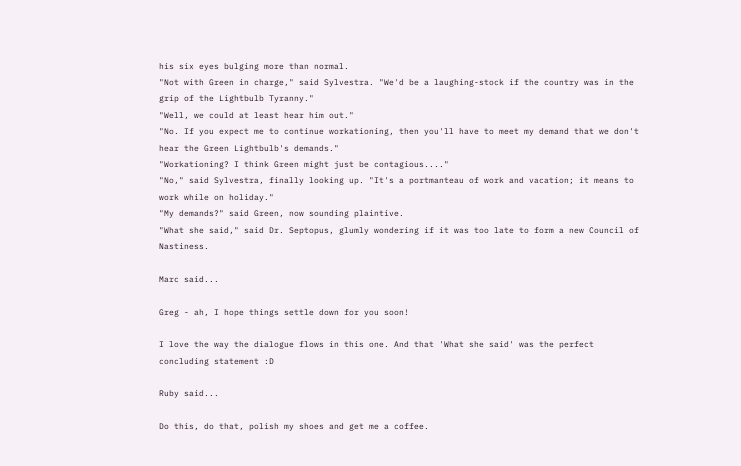his six eyes bulging more than normal.
"Not with Green in charge," said Sylvestra. "We'd be a laughing-stock if the country was in the grip of the Lightbulb Tyranny."
"Well, we could at least hear him out."
"No. If you expect me to continue workationing, then you'll have to meet my demand that we don't hear the Green Lightbulb's demands."
"Workationing? I think Green might just be contagious...."
"No," said Sylvestra, finally looking up. "It's a portmanteau of work and vacation; it means to work while on holiday."
"My demands?" said Green, now sounding plaintive.
"What she said," said Dr. Septopus, glumly wondering if it was too late to form a new Council of Nastiness.

Marc said...

Greg - ah, I hope things settle down for you soon!

I love the way the dialogue flows in this one. And that 'What she said' was the perfect concluding statement :D

Ruby said...

Do this, do that, polish my shoes and get me a coffee.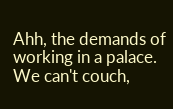Ahh, the demands of working in a palace. We can't couch,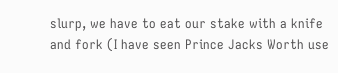slurp, we have to eat our stake with a knife and fork (I have seen Prince Jacks Worth use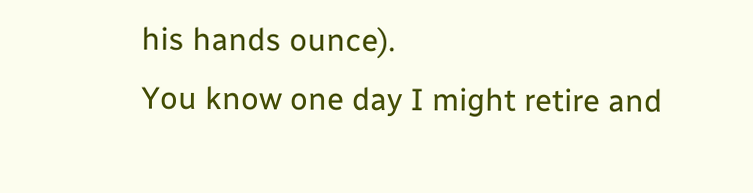his hands ounce).
You know one day I might retire and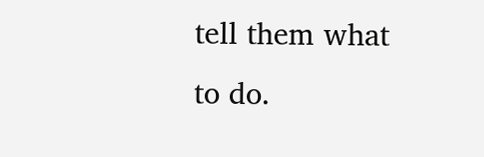tell them what to do.